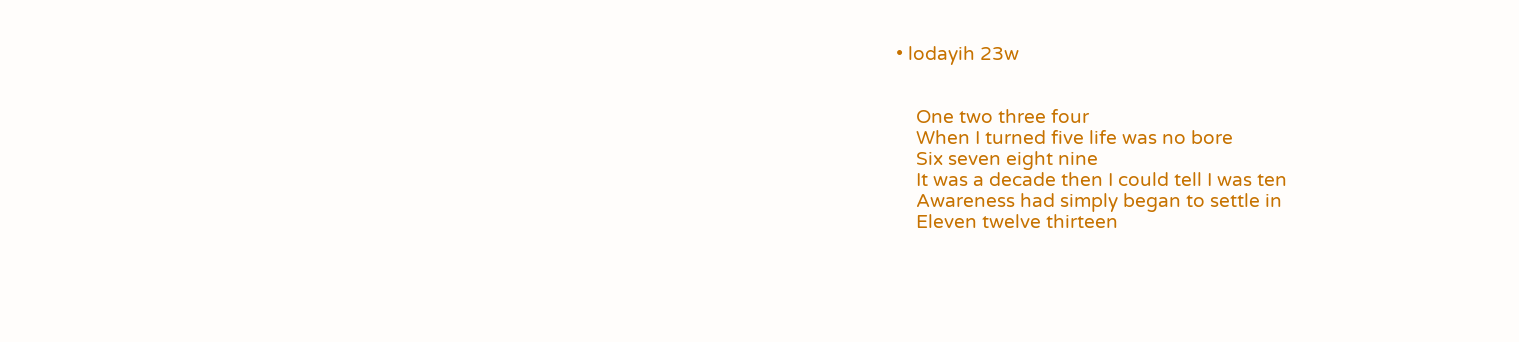• lodayih 23w


    One two three four
    When I turned five life was no bore
    Six seven eight nine
    It was a decade then I could tell I was ten
    Awareness had simply began to settle in
    Eleven twelve thirteen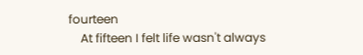fourteen
    At fifteen I felt life wasn't always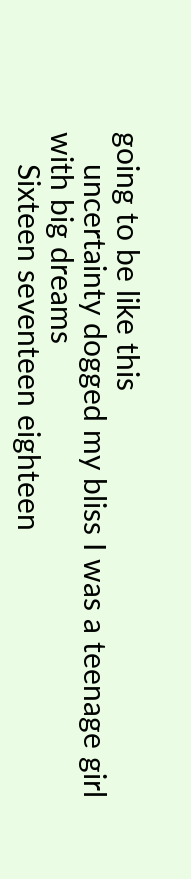going to be like this
    uncertainty dogged my bliss I was a teenage girl with big dreams
    Sixteen seventeen eighteen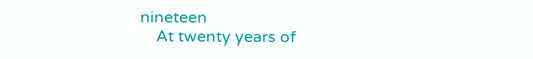nineteen
    At twenty years of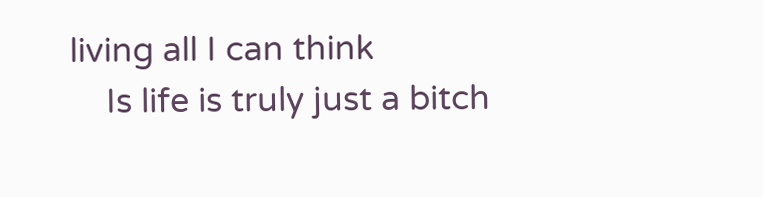living all I can think
    Is life is truly just a bitch